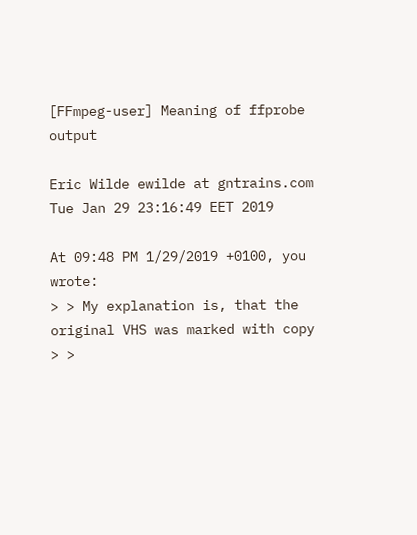[FFmpeg-user] Meaning of ffprobe output

Eric Wilde ewilde at gntrains.com
Tue Jan 29 23:16:49 EET 2019

At 09:48 PM 1/29/2019 +0100, you wrote:
> > My explanation is, that the original VHS was marked with copy
> >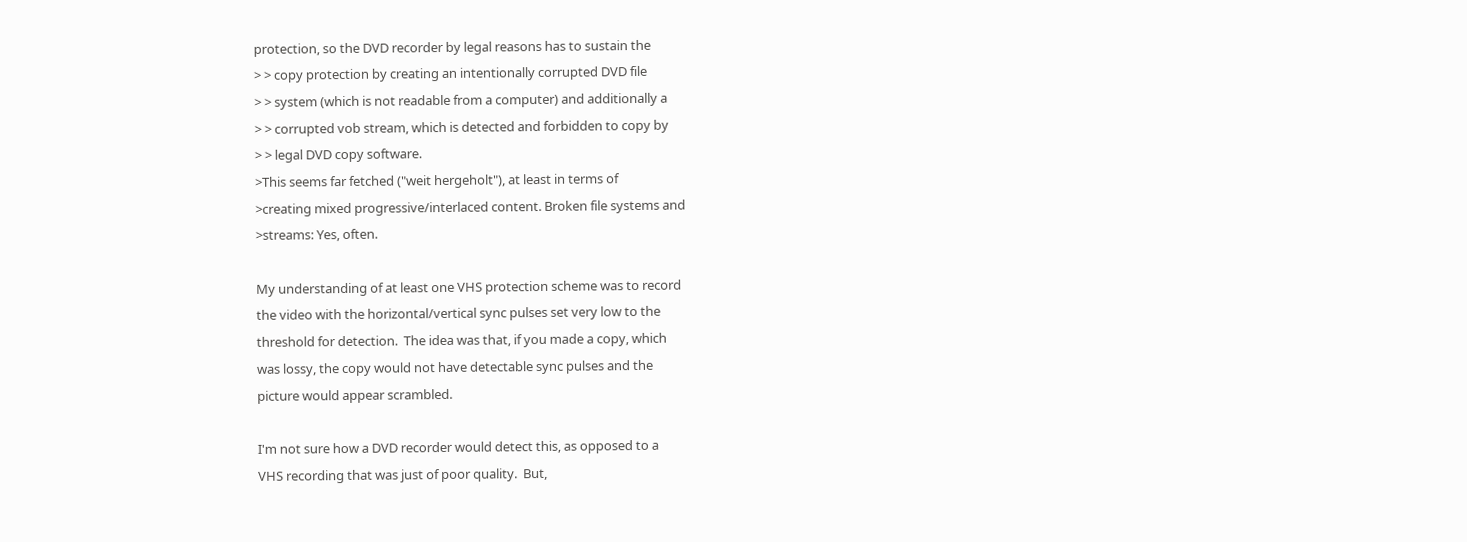protection, so the DVD recorder by legal reasons has to sustain the
> > copy protection by creating an intentionally corrupted DVD file
> > system (which is not readable from a computer) and additionally a
> > corrupted vob stream, which is detected and forbidden to copy by
> > legal DVD copy software.
>This seems far fetched ("weit hergeholt"), at least in terms of
>creating mixed progressive/interlaced content. Broken file systems and
>streams: Yes, often.

My understanding of at least one VHS protection scheme was to record
the video with the horizontal/vertical sync pulses set very low to the
threshold for detection.  The idea was that, if you made a copy, which
was lossy, the copy would not have detectable sync pulses and the
picture would appear scrambled.

I'm not sure how a DVD recorder would detect this, as opposed to a
VHS recording that was just of poor quality.  But,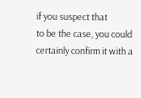if you suspect that
to be the case, you could certainly confirm it with a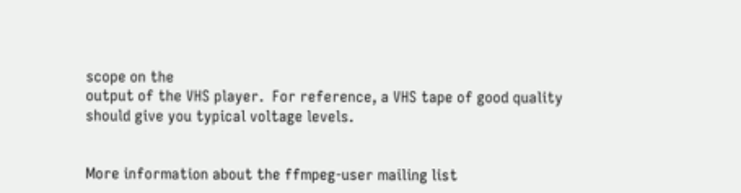scope on the
output of the VHS player.  For reference, a VHS tape of good quality
should give you typical voltage levels.


More information about the ffmpeg-user mailing list